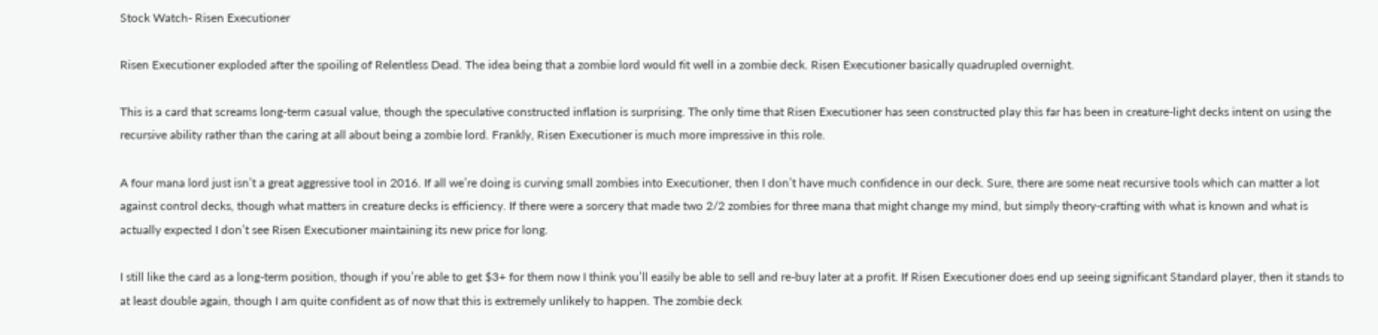Stock Watch- Risen Executioner

Risen Executioner exploded after the spoiling of Relentless Dead. The idea being that a zombie lord would fit well in a zombie deck. Risen Executioner basically quadrupled overnight.

This is a card that screams long-term casual value, though the speculative constructed inflation is surprising. The only time that Risen Executioner has seen constructed play this far has been in creature-light decks intent on using the recursive ability rather than the caring at all about being a zombie lord. Frankly, Risen Executioner is much more impressive in this role.

A four mana lord just isn’t a great aggressive tool in 2016. If all we’re doing is curving small zombies into Executioner, then I don’t have much confidence in our deck. Sure, there are some neat recursive tools which can matter a lot against control decks, though what matters in creature decks is efficiency. If there were a sorcery that made two 2/2 zombies for three mana that might change my mind, but simply theory-crafting with what is known and what is actually expected I don’t see Risen Executioner maintaining its new price for long.

I still like the card as a long-term position, though if you’re able to get $3+ for them now I think you’ll easily be able to sell and re-buy later at a profit. If Risen Executioner does end up seeing significant Standard player, then it stands to at least double again, though I am quite confident as of now that this is extremely unlikely to happen. The zombie deck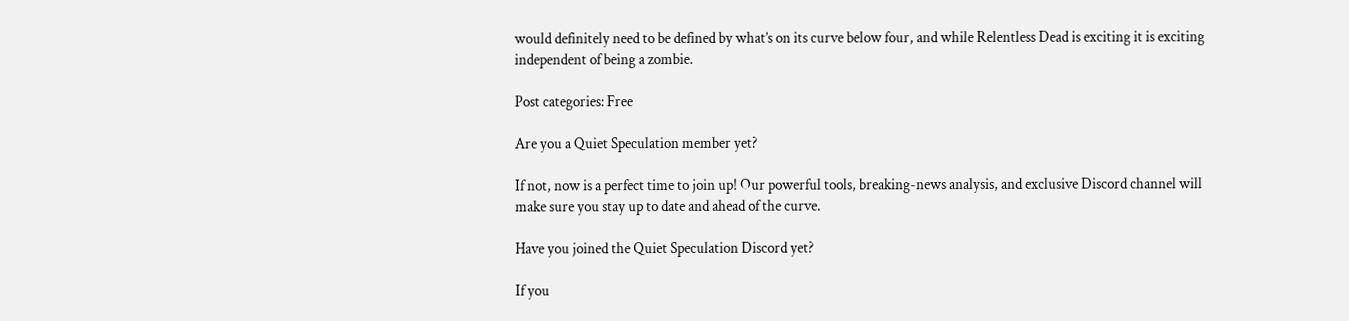would definitely need to be defined by what’s on its curve below four, and while Relentless Dead is exciting it is exciting independent of being a zombie.

Post categories: Free

Are you a Quiet Speculation member yet?

If not, now is a perfect time to join up! Our powerful tools, breaking-news analysis, and exclusive Discord channel will make sure you stay up to date and ahead of the curve.

Have you joined the Quiet Speculation Discord yet?

If you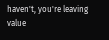haven't, you're leaving value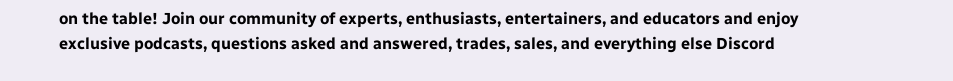on the table! Join our community of experts, enthusiasts, entertainers, and educators and enjoy exclusive podcasts, questions asked and answered, trades, sales, and everything else Discord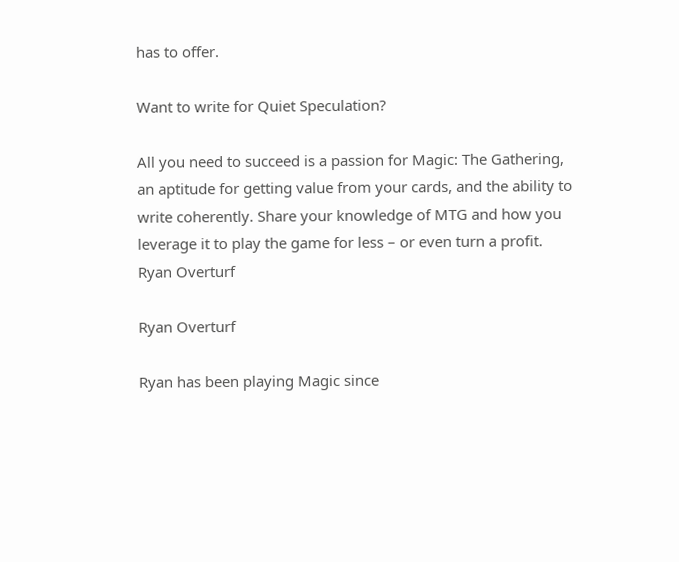has to offer.

Want to write for Quiet Speculation?

All you need to succeed is a passion for Magic: The Gathering, an aptitude for getting value from your cards, and the ability to write coherently. Share your knowledge of MTG and how you leverage it to play the game for less – or even turn a profit.
Ryan Overturf

Ryan Overturf

Ryan has been playing Magic since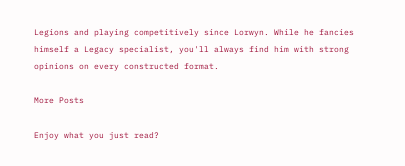Legions and playing competitively since Lorwyn. While he fancies himself a Legacy specialist, you'll always find him with strong opinions on every constructed format.

More Posts

Enjoy what you just read?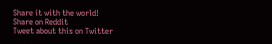Share it with the world!
Share on Reddit
Tweet about this on Twitter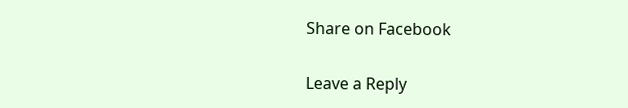Share on Facebook

Leave a Reply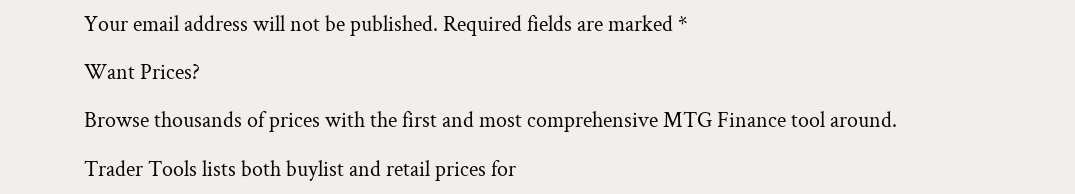Your email address will not be published. Required fields are marked *

Want Prices?

Browse thousands of prices with the first and most comprehensive MTG Finance tool around.

Trader Tools lists both buylist and retail prices for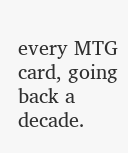every MTG card, going back a decade.